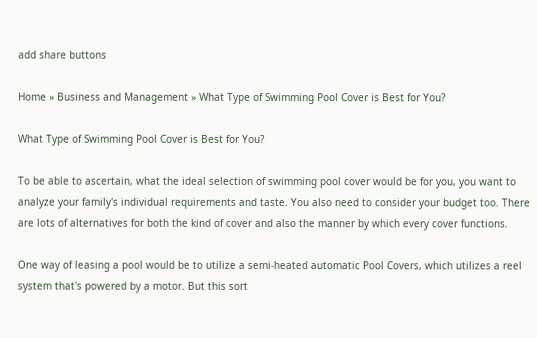add share buttons

Home » Business and Management » What Type of Swimming Pool Cover is Best for You?

What Type of Swimming Pool Cover is Best for You?

To be able to ascertain, what the ideal selection of swimming pool cover would be for you, you want to analyze your family's individual requirements and taste. You also need to consider your budget too. There are lots of alternatives for both the kind of cover and also the manner by which every cover functions.

One way of leasing a pool would be to utilize a semi-heated automatic Pool Covers, which utilizes a reel system that's powered by a motor. But this sort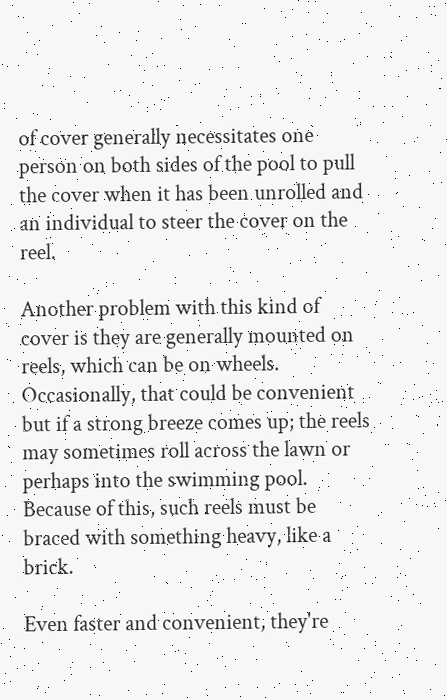of cover generally necessitates one person on both sides of the pool to pull the cover when it has been unrolled and an individual to steer the cover on the reel.

Another problem with this kind of cover is they are generally mounted on reels, which can be on wheels. Occasionally, that could be convenient but if a strong breeze comes up; the reels may sometimes roll across the lawn or perhaps into the swimming pool. Because of this, such reels must be braced with something heavy, like a brick.

Even faster and convenient, they're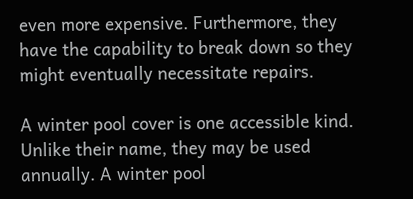even more expensive. Furthermore, they have the capability to break down so they might eventually necessitate repairs.

A winter pool cover is one accessible kind. Unlike their name, they may be used annually. A winter pool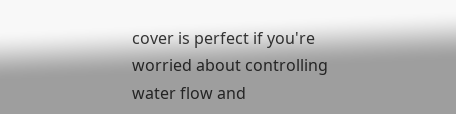cover is perfect if you're worried about controlling water flow and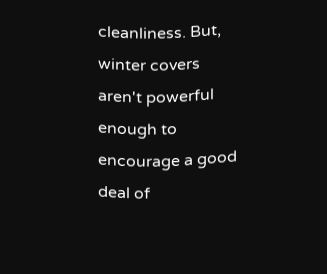cleanliness. But, winter covers aren't powerful enough to encourage a good deal of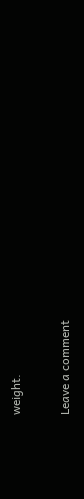weight.

Leave a comment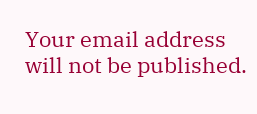Your email address will not be published.